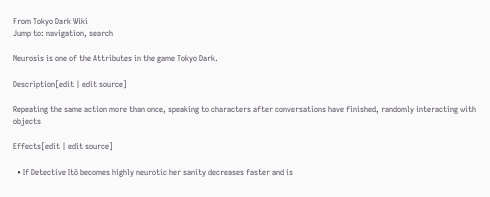From Tokyo Dark Wiki
Jump to: navigation, search

Neurosis is one of the Attributes in the game Tokyo Dark.

Description[edit | edit source]

Repeating the same action more than once, speaking to characters after conversations have finished, randomly interacting with objects

Effects[edit | edit source]

  • If Detective Itō becomes highly neurotic her sanity decreases faster and is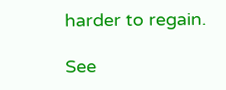harder to regain.

See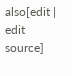also[edit | edit source]